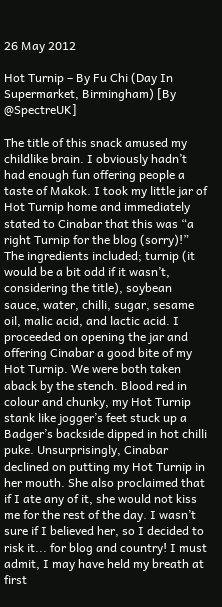26 May 2012

Hot Turnip – By Fu Chi (Day In Supermarket, Birmingham) [By @SpectreUK]

The title of this snack amused my childlike brain. I obviously hadn’t had enough fun offering people a taste of Makok. I took my little jar of Hot Turnip home and immediately stated to Cinabar that this was “a right Turnip for the blog (sorry)!” The ingredients included; turnip (it would be a bit odd if it wasn’t, considering the title), soybean sauce, water, chilli, sugar, sesame oil, malic acid, and lactic acid. I proceeded on opening the jar and offering Cinabar a good bite of my Hot Turnip. We were both taken aback by the stench. Blood red in colour and chunky, my Hot Turnip stank like jogger’s feet stuck up a Badger’s backside dipped in hot chilli puke. Unsurprisingly, Cinabar declined on putting my Hot Turnip in her mouth. She also proclaimed that if I ate any of it, she would not kiss me for the rest of the day. I wasn’t sure if I believed her, so I decided to risk it... for blog and country! I must admit, I may have held my breath at first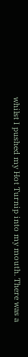whilst I pushed my Hot Turnip into my mouth. There was a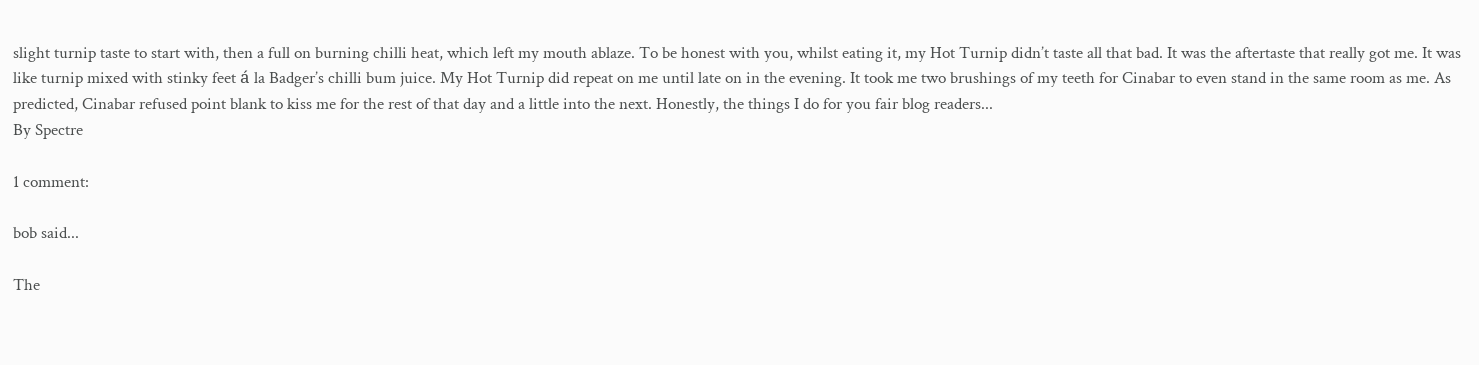slight turnip taste to start with, then a full on burning chilli heat, which left my mouth ablaze. To be honest with you, whilst eating it, my Hot Turnip didn’t taste all that bad. It was the aftertaste that really got me. It was like turnip mixed with stinky feet á la Badger’s chilli bum juice. My Hot Turnip did repeat on me until late on in the evening. It took me two brushings of my teeth for Cinabar to even stand in the same room as me. As predicted, Cinabar refused point blank to kiss me for the rest of that day and a little into the next. Honestly, the things I do for you fair blog readers...
By Spectre

1 comment:

bob said...

The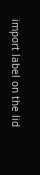import label on the lid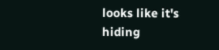looks like it's hiding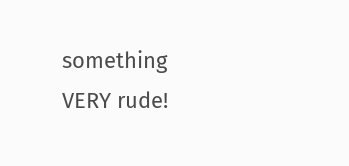something VERY rude!